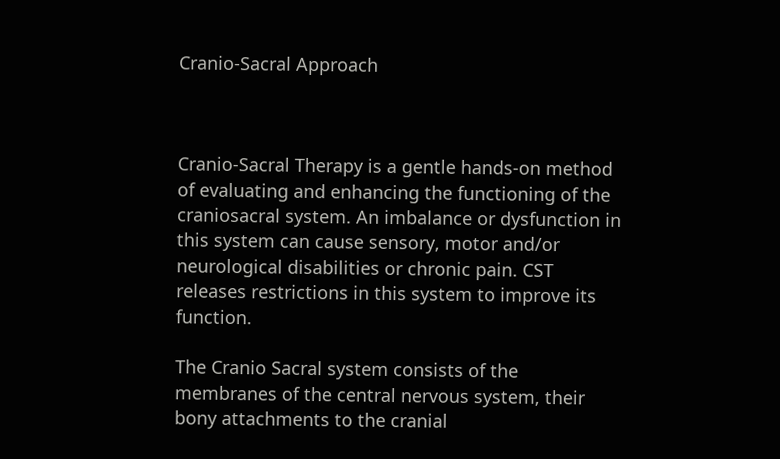Cranio-Sacral Approach



Cranio-Sacral Therapy is a gentle hands-on method of evaluating and enhancing the functioning of the craniosacral system. An imbalance or dysfunction in this system can cause sensory, motor and/or neurological disabilities or chronic pain. CST releases restrictions in this system to improve its function.

The Cranio Sacral system consists of the membranes of the central nervous system, their bony attachments to the cranial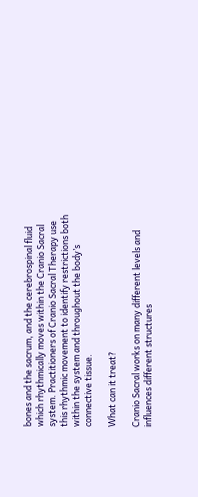bones and the sacrum, and the cerebrospinal fluid which rhythmically moves within the Cranio Sacral system. Practitioners of Cranio Sacral Therapy use this rhythmic movement to identify restrictions both within the system and throughout the body’s connective tissue.

What can it treat?

Cranio Sacral works on many different levels and influences different structures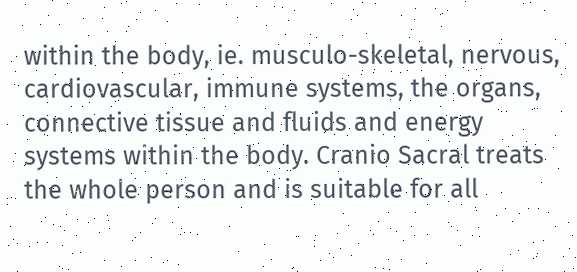within the body, ie. musculo-skeletal, nervous, cardiovascular, immune systems, the organs, connective tissue and fluids and energy systems within the body. Cranio Sacral treats the whole person and is suitable for all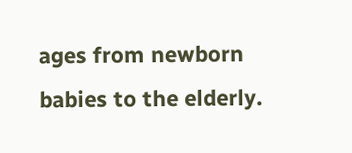ages from newborn babies to the elderly.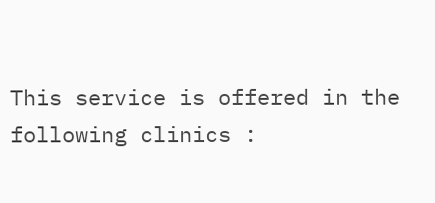This service is offered in the following clinics :